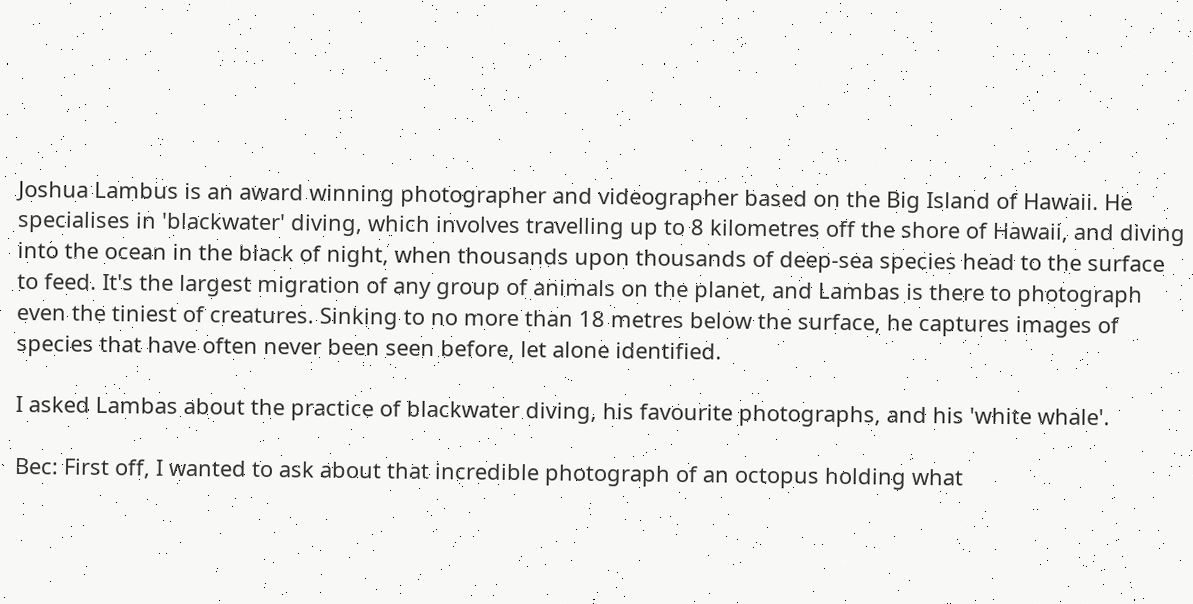Joshua Lambus is an award winning photographer and videographer based on the Big Island of Hawaii. He specialises in 'blackwater' diving, which involves travelling up to 8 kilometres off the shore of Hawaii, and diving into the ocean in the black of night, when thousands upon thousands of deep-sea species head to the surface to feed. It's the largest migration of any group of animals on the planet, and Lambas is there to photograph even the tiniest of creatures. Sinking to no more than 18 metres below the surface, he captures images of species that have often never been seen before, let alone identified.

I asked Lambas about the practice of blackwater diving, his favourite photographs, and his 'white whale'.

Bec: First off, I wanted to ask about that incredible photograph of an octopus holding what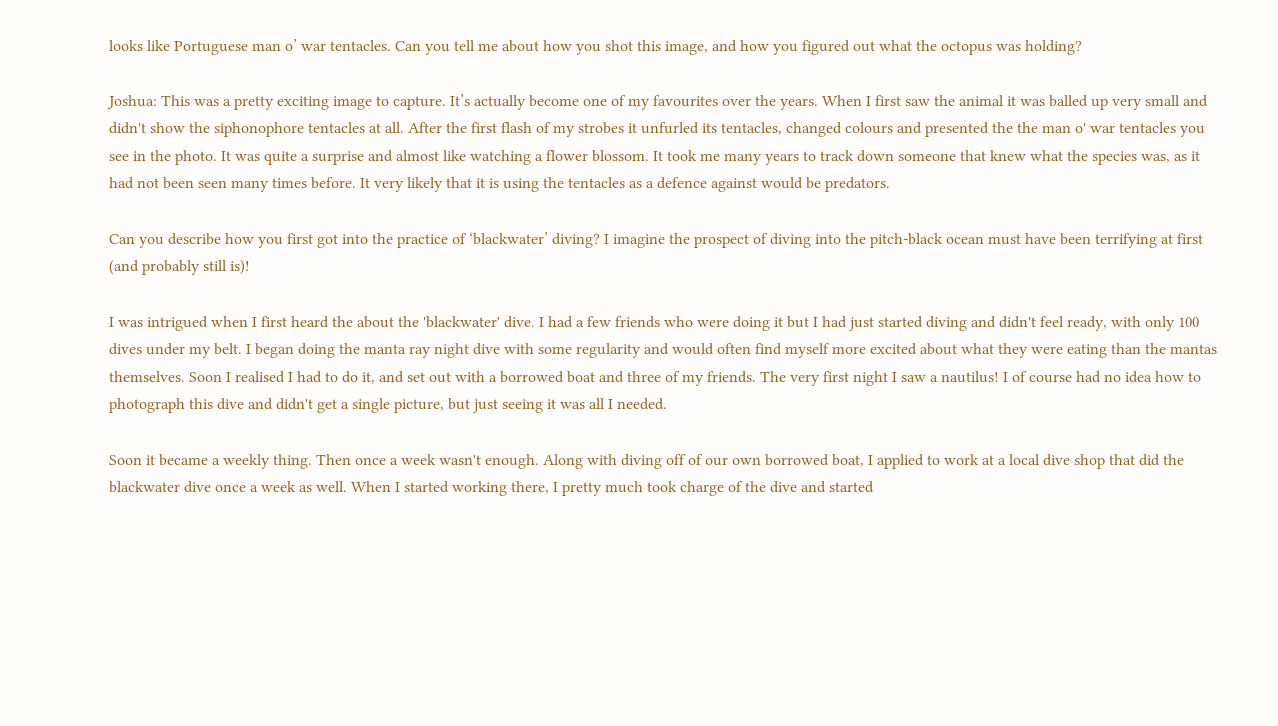looks like Portuguese man o’ war tentacles. Can you tell me about how you shot this image, and how you figured out what the octopus was holding?

Joshua: This was a pretty exciting image to capture. It’s actually become one of my favourites over the years. When I first saw the animal it was balled up very small and didn't show the siphonophore tentacles at all. After the first flash of my strobes it unfurled its tentacles, changed colours and presented the the man o' war tentacles you see in the photo. It was quite a surprise and almost like watching a flower blossom. It took me many years to track down someone that knew what the species was, as it had not been seen many times before. It very likely that it is using the tentacles as a defence against would be predators.

Can you describe how you first got into the practice of ‘blackwater’ diving? I imagine the prospect of diving into the pitch-black ocean must have been terrifying at first (and probably still is)!

I was intrigued when I first heard the about the 'blackwater' dive. I had a few friends who were doing it but I had just started diving and didn't feel ready, with only 100 dives under my belt. I began doing the manta ray night dive with some regularity and would often find myself more excited about what they were eating than the mantas themselves. Soon I realised I had to do it, and set out with a borrowed boat and three of my friends. The very first night I saw a nautilus! I of course had no idea how to photograph this dive and didn't get a single picture, but just seeing it was all I needed.

Soon it became a weekly thing. Then once a week wasn't enough. Along with diving off of our own borrowed boat, I applied to work at a local dive shop that did the blackwater dive once a week as well. When I started working there, I pretty much took charge of the dive and started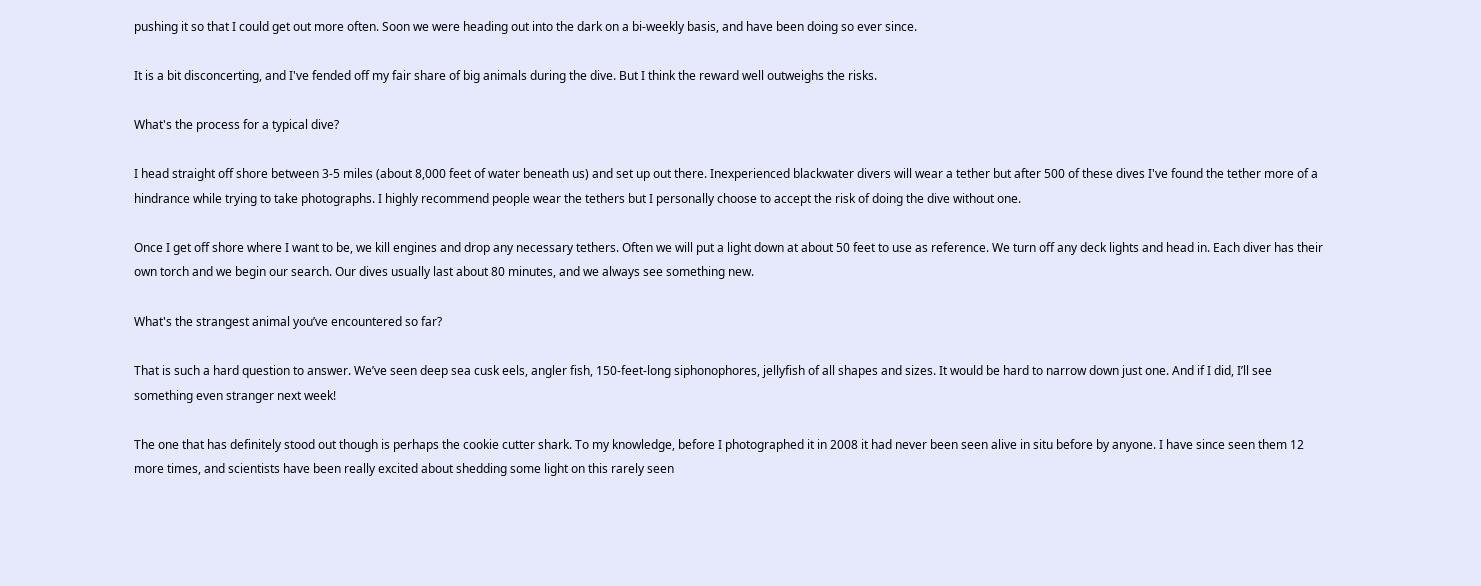pushing it so that I could get out more often. Soon we were heading out into the dark on a bi-weekly basis, and have been doing so ever since.

It is a bit disconcerting, and I've fended off my fair share of big animals during the dive. But I think the reward well outweighs the risks.

What's the process for a typical dive?

I head straight off shore between 3-5 miles (about 8,000 feet of water beneath us) and set up out there. Inexperienced blackwater divers will wear a tether but after 500 of these dives I've found the tether more of a hindrance while trying to take photographs. I highly recommend people wear the tethers but I personally choose to accept the risk of doing the dive without one.

Once I get off shore where I want to be, we kill engines and drop any necessary tethers. Often we will put a light down at about 50 feet to use as reference. We turn off any deck lights and head in. Each diver has their own torch and we begin our search. Our dives usually last about 80 minutes, and we always see something new.

What's the strangest animal you’ve encountered so far?

That is such a hard question to answer. We’ve seen deep sea cusk eels, angler fish, 150-feet-long siphonophores, jellyfish of all shapes and sizes. It would be hard to narrow down just one. And if I did, I’ll see something even stranger next week!

The one that has definitely stood out though is perhaps the cookie cutter shark. To my knowledge, before I photographed it in 2008 it had never been seen alive in situ before by anyone. I have since seen them 12 more times, and scientists have been really excited about shedding some light on this rarely seen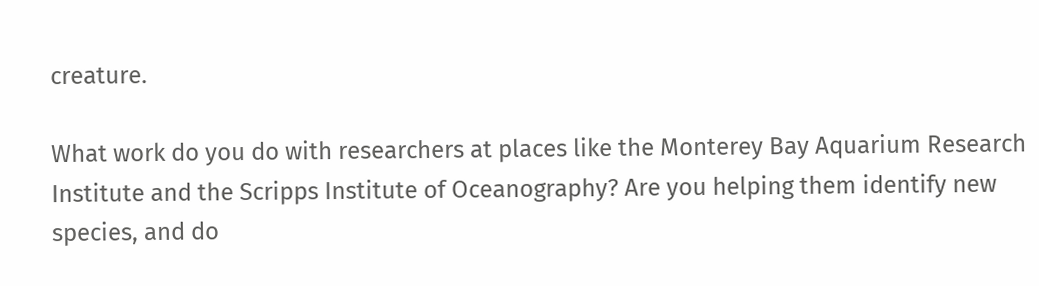creature.

What work do you do with researchers at places like the Monterey Bay Aquarium Research Institute and the Scripps Institute of Oceanography? Are you helping them identify new species, and do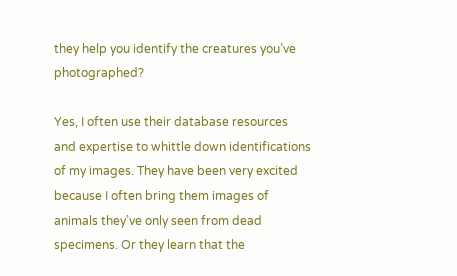they help you identify the creatures you’ve photographed?

Yes, I often use their database resources and expertise to whittle down identifications of my images. They have been very excited because I often bring them images of animals they’ve only seen from dead specimens. Or they learn that the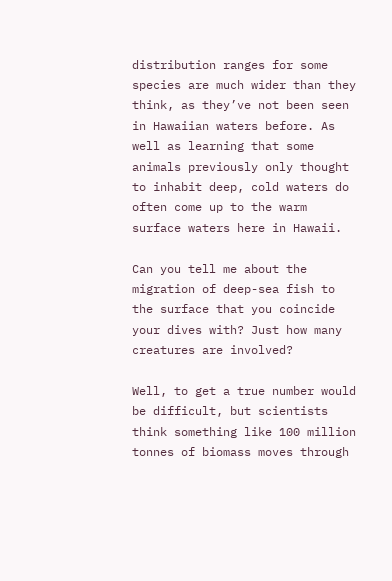distribution ranges for some species are much wider than they think, as they’ve not been seen in Hawaiian waters before. As well as learning that some animals previously only thought to inhabit deep, cold waters do often come up to the warm surface waters here in Hawaii.

Can you tell me about the migration of deep-sea fish to the surface that you coincide your dives with? Just how many creatures are involved?

Well, to get a true number would be difficult, but scientists think something like 100 million tonnes of biomass moves through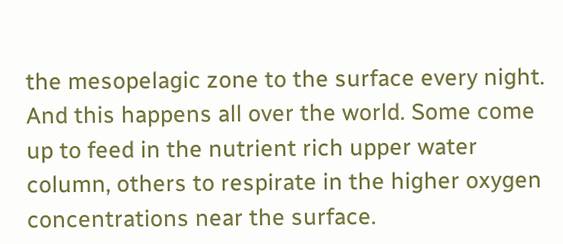the mesopelagic zone to the surface every night. And this happens all over the world. Some come up to feed in the nutrient rich upper water column, others to respirate in the higher oxygen concentrations near the surface.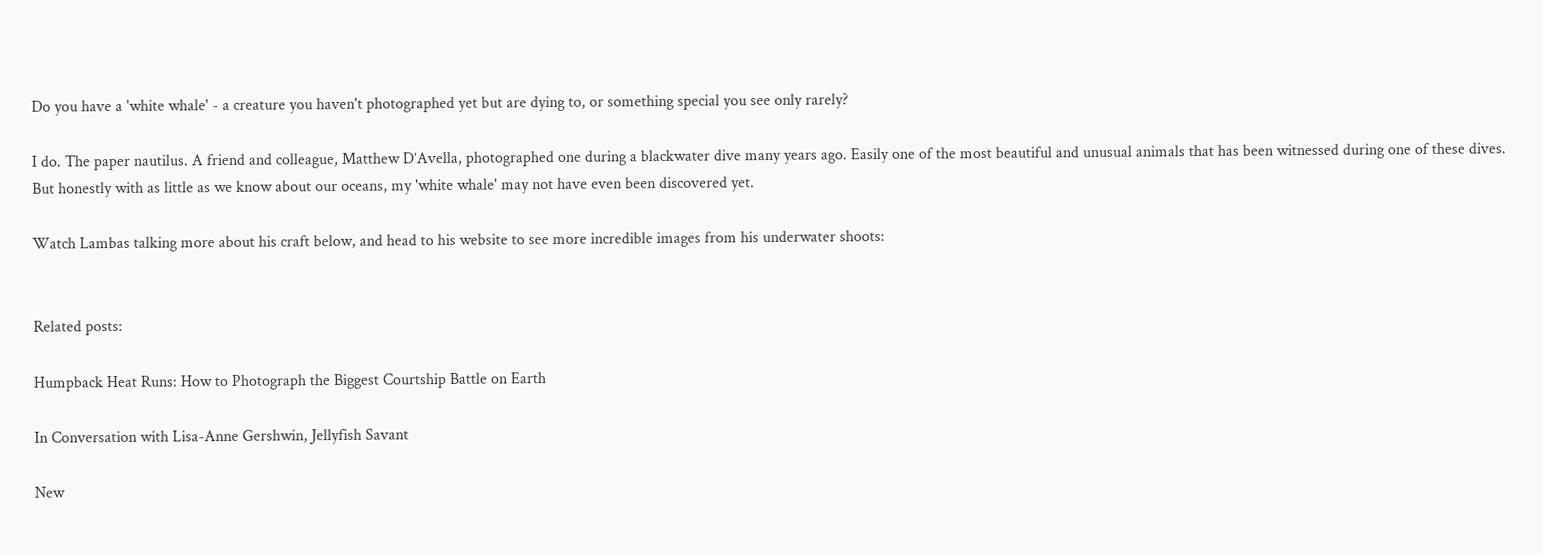Do you have a 'white whale' - a creature you haven't photographed yet but are dying to, or something special you see only rarely?

I do. The paper nautilus. A friend and colleague, Matthew D’Avella, photographed one during a blackwater dive many years ago. Easily one of the most beautiful and unusual animals that has been witnessed during one of these dives. But honestly with as little as we know about our oceans, my 'white whale' may not have even been discovered yet.

Watch Lambas talking more about his craft below, and head to his website to see more incredible images from his underwater shoots:


Related posts:

Humpback Heat Runs: How to Photograph the Biggest Courtship Battle on Earth

In Conversation with Lisa-Anne Gershwin, Jellyfish Savant

New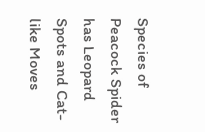Species of Peacock Spider has Leopard Spots and Cat-like Moves